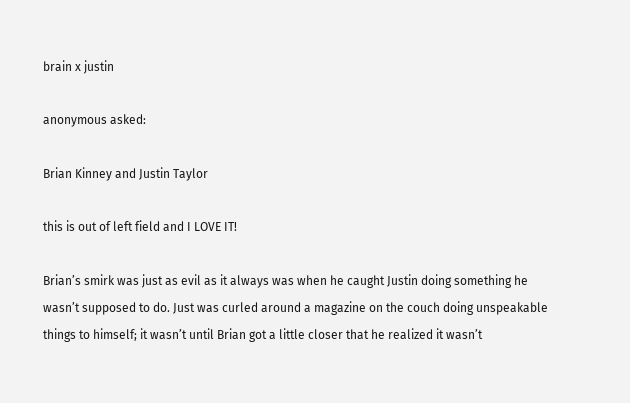brain x justin

anonymous asked:

Brian Kinney and Justin Taylor

this is out of left field and I LOVE IT!

Brian’s smirk was just as evil as it always was when he caught Justin doing something he wasn’t supposed to do. Just was curled around a magazine on the couch doing unspeakable things to himself; it wasn’t until Brian got a little closer that he realized it wasn’t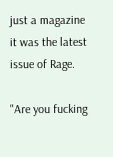just a magazine it was the latest issue of Rage.

"Are you fucking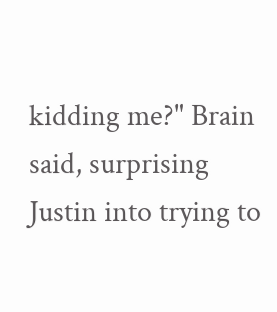kidding me?" Brain said, surprising Justin into trying to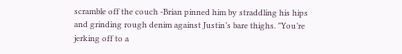scramble off the couch -Brian pinned him by straddling his hips and grinding rough denim against Justin’s bare thighs. "You’re jerking off to a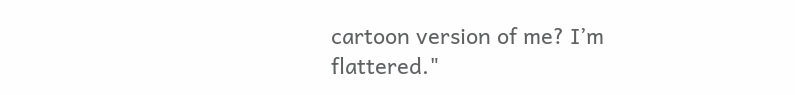cartoon version of me? I’m flattered."